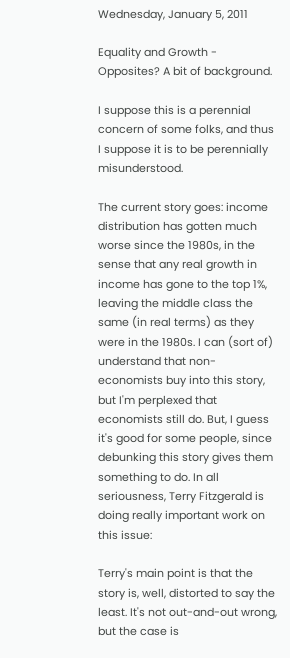Wednesday, January 5, 2011

Equality and Growth - Opposites? A bit of background.

I suppose this is a perennial concern of some folks, and thus I suppose it is to be perennially misunderstood.

The current story goes: income distribution has gotten much worse since the 1980s, in the sense that any real growth in income has gone to the top 1%, leaving the middle class the same (in real terms) as they were in the 1980s. I can (sort of) understand that non-economists buy into this story, but I'm perplexed that economists still do. But, I guess it's good for some people, since debunking this story gives them something to do. In all seriousness, Terry Fitzgerald is doing really important work on this issue:

Terry's main point is that the story is, well, distorted to say the least. It's not out-and-out wrong, but the case is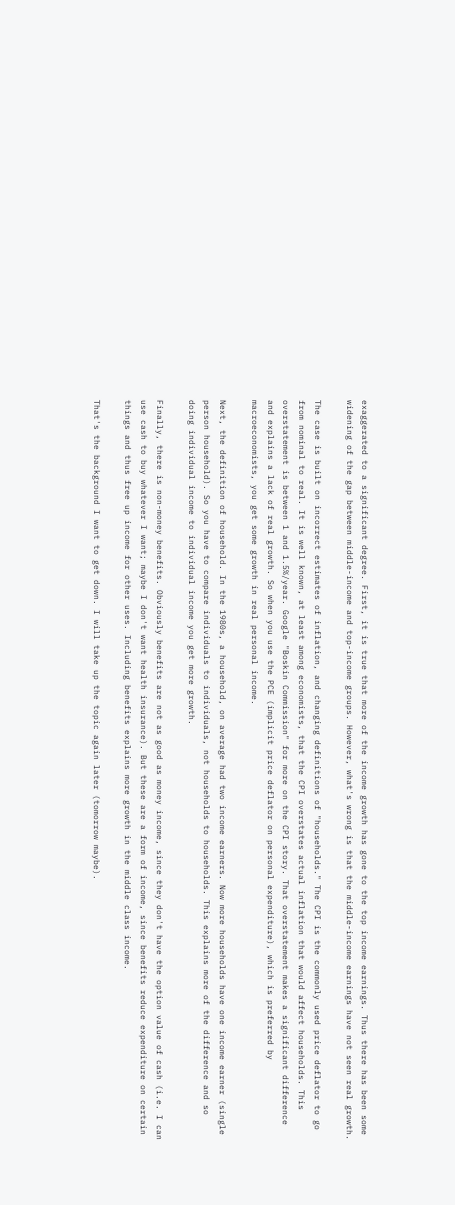exaggerated to a significant degree. First, it is true that more of the income growth has gone to the top income earnings. Thus there has been some widening of the gap between middle-income and top-income groups. However, what's wrong is that the middle-income earnings have not seen real growth.

The case is built on incorrect estimates of inflation, and changing definitions of "households." The CPI is the commonly used price deflator to go from nominal to real. It is well known, at least among economists, that the CPI overstates actual inflation that would affect households. This overstatement is between 1 and 1.5%/year. Google "Boskin Commission" for more on the CPI story. That overstatement makes a significant difference and explains a lack of real growth. So when you use the PCE (implicit price deflator on personal expenditure), which is preferred by macroeconomists, you get some growth in real personal income.

Next, the definition of household. In the 1980s, a household, on average had two income earners. Now more households have one income earner (single person household). So you have to compare individuals to individuals, not households to households. This explains more of the difference and so doing individual income to individual income you get more growth.

Finally, there is non-money benefits. Obviously benefits are not as good as money income, since they don't have the option value of cash (i.e. I can use cash to buy whatever I want; maybe I don't want health insurance). But these are a form of income, since benefits reduce expenditure on certain things and thus free up income for other uses. Including benefits explains more growth in the middle class income.

That's the background I want to get down. I will take up the topic again later (tomorrow maybe).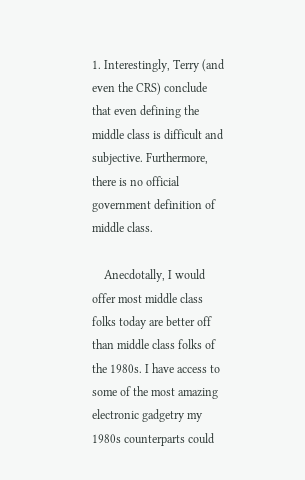1. Interestingly, Terry (and even the CRS) conclude that even defining the middle class is difficult and subjective. Furthermore, there is no official government definition of middle class.

    Anecdotally, I would offer most middle class folks today are better off than middle class folks of the 1980s. I have access to some of the most amazing electronic gadgetry my 1980s counterparts could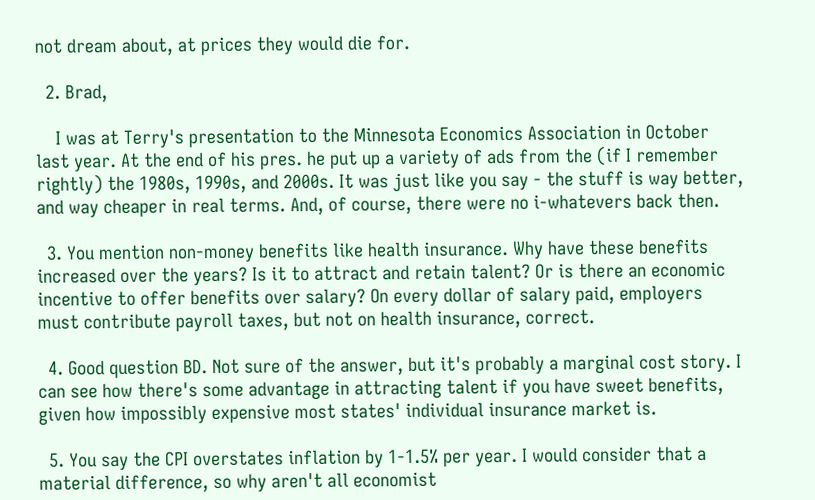not dream about, at prices they would die for.

  2. Brad,

    I was at Terry's presentation to the Minnesota Economics Association in October last year. At the end of his pres. he put up a variety of ads from the (if I remember rightly) the 1980s, 1990s, and 2000s. It was just like you say - the stuff is way better, and way cheaper in real terms. And, of course, there were no i-whatevers back then.

  3. You mention non-money benefits like health insurance. Why have these benefits increased over the years? Is it to attract and retain talent? Or is there an economic incentive to offer benefits over salary? On every dollar of salary paid, employers must contribute payroll taxes, but not on health insurance, correct.

  4. Good question BD. Not sure of the answer, but it's probably a marginal cost story. I can see how there's some advantage in attracting talent if you have sweet benefits, given how impossibly expensive most states' individual insurance market is.

  5. You say the CPI overstates inflation by 1-1.5% per year. I would consider that a material difference, so why aren't all economist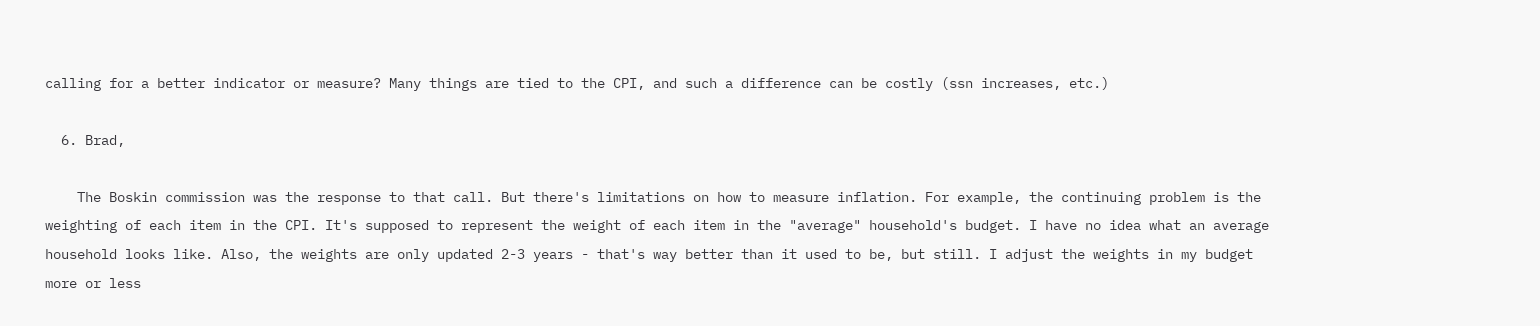calling for a better indicator or measure? Many things are tied to the CPI, and such a difference can be costly (ssn increases, etc.)

  6. Brad,

    The Boskin commission was the response to that call. But there's limitations on how to measure inflation. For example, the continuing problem is the weighting of each item in the CPI. It's supposed to represent the weight of each item in the "average" household's budget. I have no idea what an average household looks like. Also, the weights are only updated 2-3 years - that's way better than it used to be, but still. I adjust the weights in my budget more or less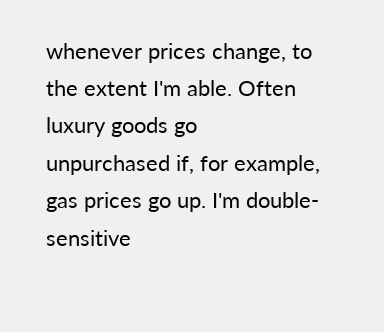whenever prices change, to the extent I'm able. Often luxury goods go unpurchased if, for example, gas prices go up. I'm double-sensitive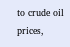to crude oil prices,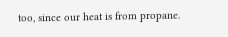too, since our heat is from propane.